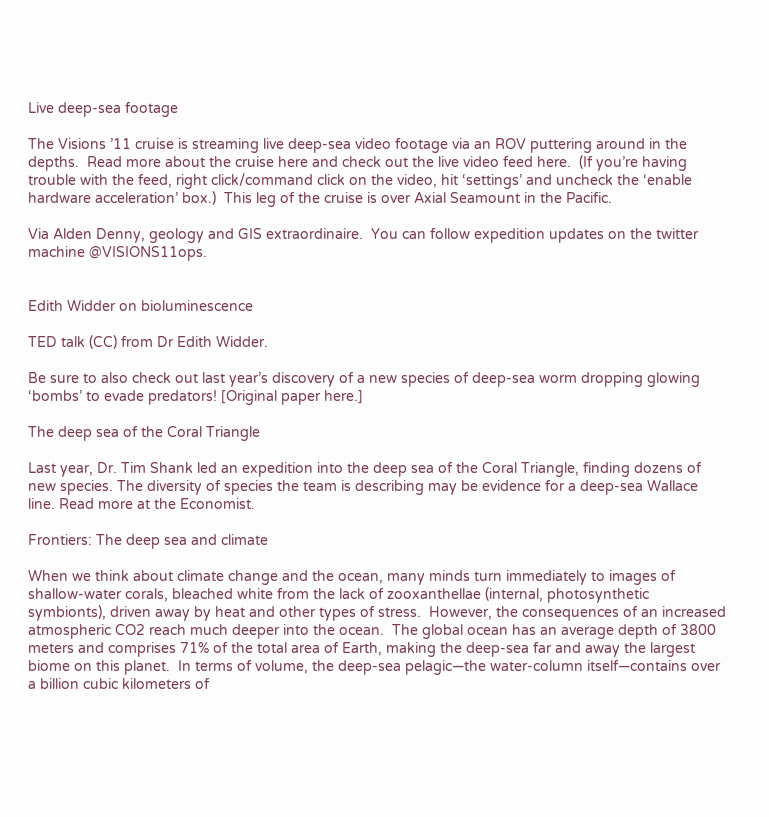Live deep-sea footage

The Visions ’11 cruise is streaming live deep-sea video footage via an ROV puttering around in the depths.  Read more about the cruise here and check out the live video feed here.  (If you’re having trouble with the feed, right click/command click on the video, hit ‘settings’ and uncheck the ‘enable hardware acceleration’ box.)  This leg of the cruise is over Axial Seamount in the Pacific.

Via Alden Denny, geology and GIS extraordinaire.  You can follow expedition updates on the twitter machine @VISIONS11ops.


Edith Widder on bioluminescence

TED talk (CC) from Dr Edith Widder.

Be sure to also check out last year’s discovery of a new species of deep-sea worm dropping glowing ‘bombs’ to evade predators! [Original paper here.]

The deep sea of the Coral Triangle

Last year, Dr. Tim Shank led an expedition into the deep sea of the Coral Triangle, finding dozens of new species. The diversity of species the team is describing may be evidence for a deep-sea Wallace line. Read more at the Economist.

Frontiers: The deep sea and climate

When we think about climate change and the ocean, many minds turn immediately to images of shallow-water corals, bleached white from the lack of zooxanthellae (internal, photosynthetic symbionts), driven away by heat and other types of stress.  However, the consequences of an increased atmospheric CO2 reach much deeper into the ocean.  The global ocean has an average depth of 3800 meters and comprises 71% of the total area of Earth, making the deep-sea far and away the largest biome on this planet.  In terms of volume, the deep-sea pelagic—the water-column itself—contains over a billion cubic kilometers of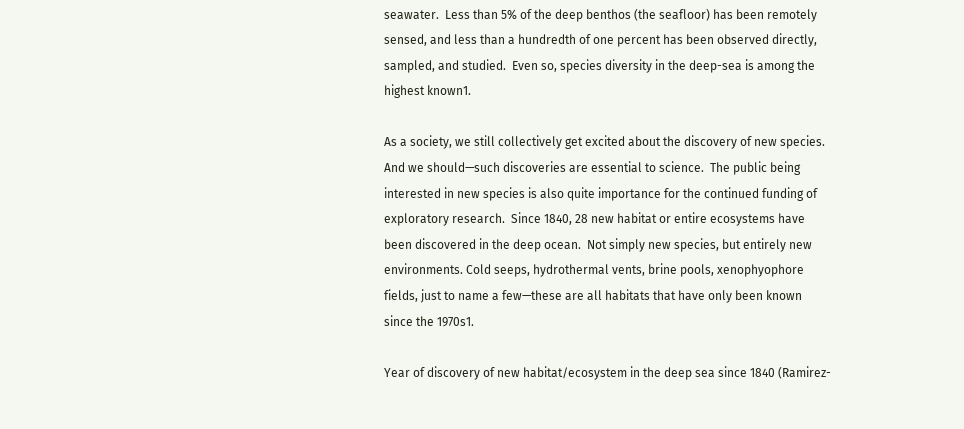seawater.  Less than 5% of the deep benthos (the seafloor) has been remotely sensed, and less than a hundredth of one percent has been observed directly, sampled, and studied.  Even so, species diversity in the deep-sea is among the highest known1.

As a society, we still collectively get excited about the discovery of new species. And we should—such discoveries are essential to science.  The public being interested in new species is also quite importance for the continued funding of exploratory research.  Since 1840, 28 new habitat or entire ecosystems have been discovered in the deep ocean.  Not simply new species, but entirely new environments. Cold seeps, hydrothermal vents, brine pools, xenophyophore fields, just to name a few—these are all habitats that have only been known since the 1970s1.

Year of discovery of new habitat/ecosystem in the deep sea since 1840 (Ramirez-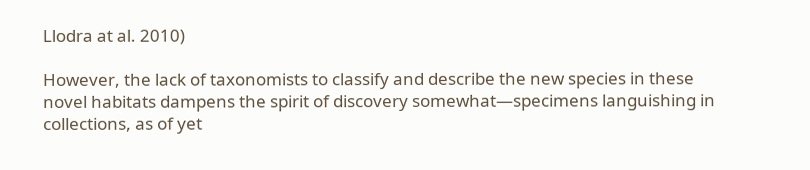Llodra at al. 2010)

However, the lack of taxonomists to classify and describe the new species in these novel habitats dampens the spirit of discovery somewhat—specimens languishing in collections, as of yet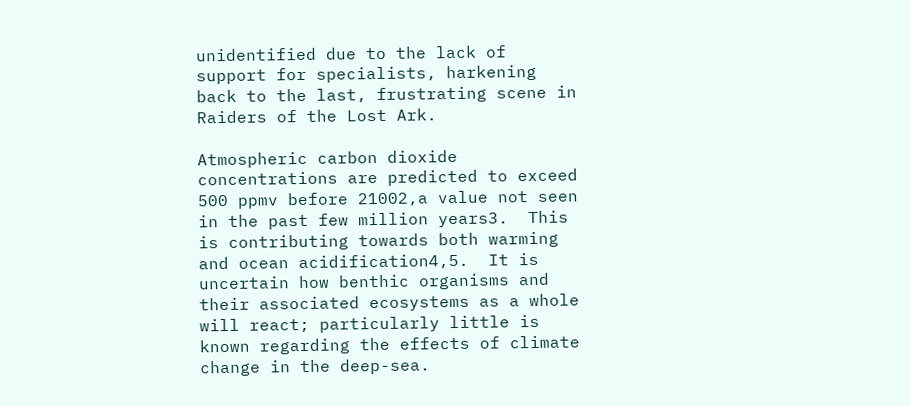unidentified due to the lack of support for specialists, harkening back to the last, frustrating scene in Raiders of the Lost Ark.

Atmospheric carbon dioxide concentrations are predicted to exceed 500 ppmv before 21002,a value not seen in the past few million years3.  This is contributing towards both warming and ocean acidification4,5.  It is uncertain how benthic organisms and their associated ecosystems as a whole will react; particularly little is known regarding the effects of climate change in the deep-sea.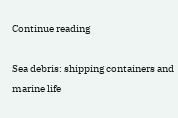Continue reading

Sea debris: shipping containers and marine life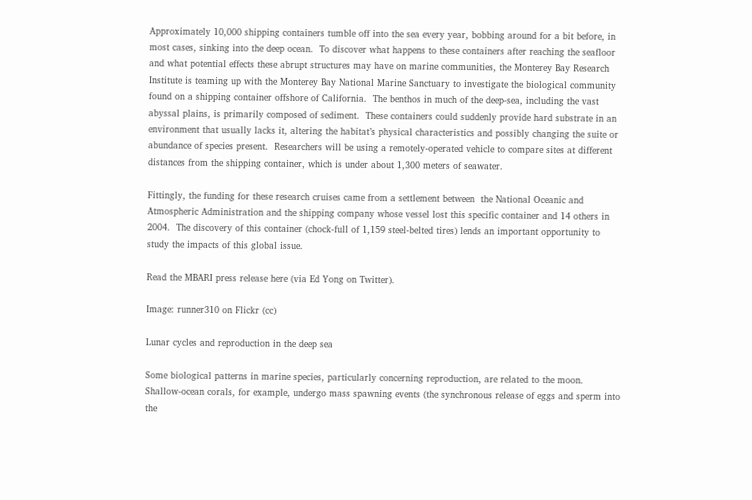Approximately 10,000 shipping containers tumble off into the sea every year, bobbing around for a bit before, in most cases, sinking into the deep ocean.  To discover what happens to these containers after reaching the seafloor and what potential effects these abrupt structures may have on marine communities, the Monterey Bay Research Institute is teaming up with the Monterey Bay National Marine Sanctuary to investigate the biological community found on a shipping container offshore of California.  The benthos in much of the deep-sea, including the vast abyssal plains, is primarily composed of sediment.  These containers could suddenly provide hard substrate in an environment that usually lacks it, altering the habitat’s physical characteristics and possibly changing the suite or abundance of species present.  Researchers will be using a remotely-operated vehicle to compare sites at different distances from the shipping container, which is under about 1,300 meters of seawater.

Fittingly, the funding for these research cruises came from a settlement between  the National Oceanic and Atmospheric Administration and the shipping company whose vessel lost this specific container and 14 others in 2004.  The discovery of this container (chock-full of 1,159 steel-belted tires) lends an important opportunity to study the impacts of this global issue.

Read the MBARI press release here (via Ed Yong on Twitter).

Image: runner310 on Flickr (cc)

Lunar cycles and reproduction in the deep sea

Some biological patterns in marine species, particularly concerning reproduction, are related to the moon.  Shallow-ocean corals, for example, undergo mass spawning events (the synchronous release of eggs and sperm into the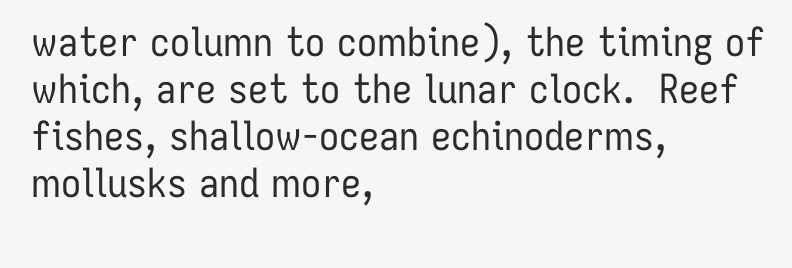water column to combine), the timing of which, are set to the lunar clock.  Reef fishes, shallow-ocean echinoderms, mollusks and more,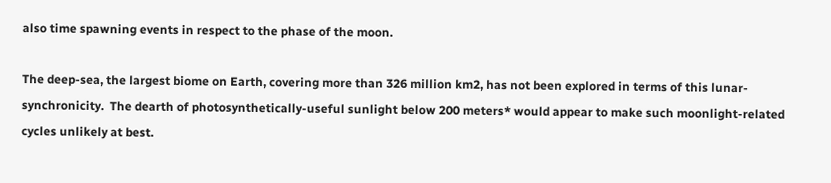also time spawning events in respect to the phase of the moon.

The deep-sea, the largest biome on Earth, covering more than 326 million km2, has not been explored in terms of this lunar-synchronicity.  The dearth of photosynthetically-useful sunlight below 200 meters* would appear to make such moonlight-related cycles unlikely at best.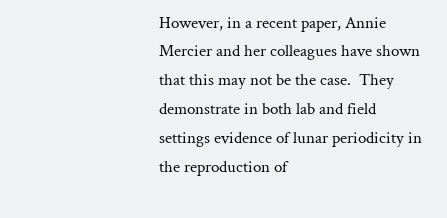However, in a recent paper, Annie Mercier and her colleagues have shown that this may not be the case.  They demonstrate in both lab and field settings evidence of lunar periodicity in the reproduction of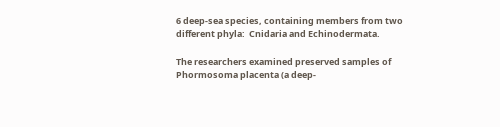6 deep-sea species, containing members from two different phyla:  Cnidaria and Echinodermata.

The researchers examined preserved samples of Phormosoma placenta (a deep-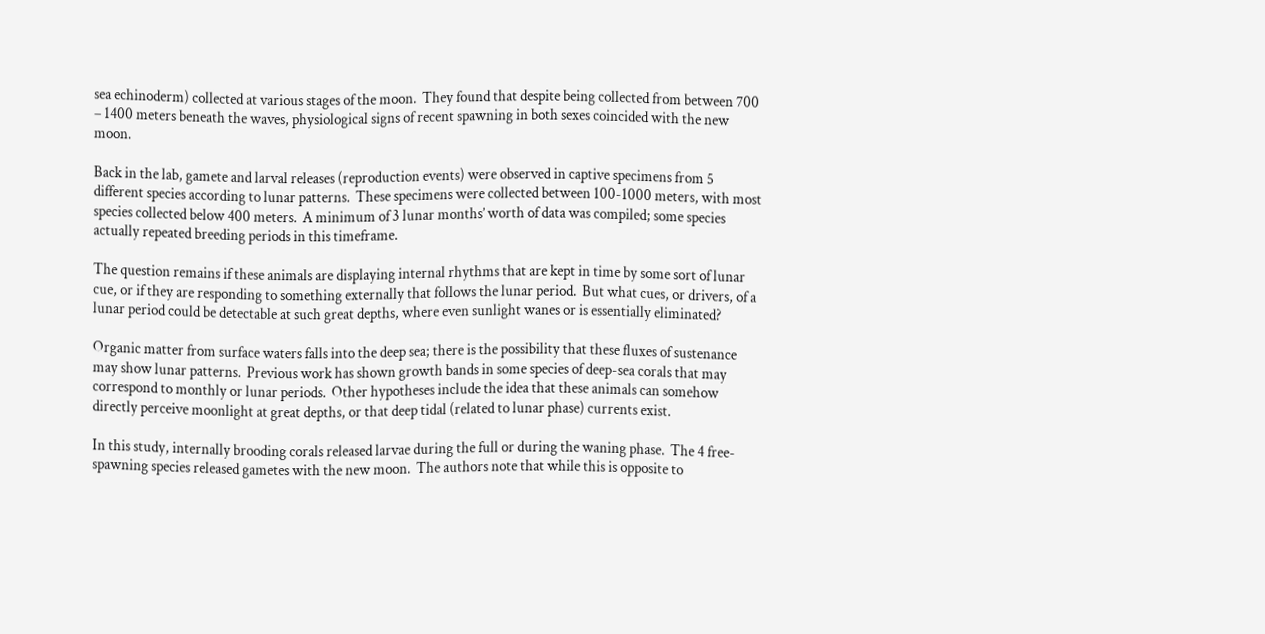sea echinoderm) collected at various stages of the moon.  They found that despite being collected from between 700 – 1400 meters beneath the waves, physiological signs of recent spawning in both sexes coincided with the new moon.

Back in the lab, gamete and larval releases (reproduction events) were observed in captive specimens from 5 different species according to lunar patterns.  These specimens were collected between 100-1000 meters, with most species collected below 400 meters.  A minimum of 3 lunar months’ worth of data was compiled; some species actually repeated breeding periods in this timeframe.

The question remains if these animals are displaying internal rhythms that are kept in time by some sort of lunar cue, or if they are responding to something externally that follows the lunar period.  But what cues, or drivers, of a lunar period could be detectable at such great depths, where even sunlight wanes or is essentially eliminated?

Organic matter from surface waters falls into the deep sea; there is the possibility that these fluxes of sustenance may show lunar patterns.  Previous work has shown growth bands in some species of deep-sea corals that may correspond to monthly or lunar periods.  Other hypotheses include the idea that these animals can somehow directly perceive moonlight at great depths, or that deep tidal (related to lunar phase) currents exist.

In this study, internally brooding corals released larvae during the full or during the waning phase.  The 4 free-spawning species released gametes with the new moon.  The authors note that while this is opposite to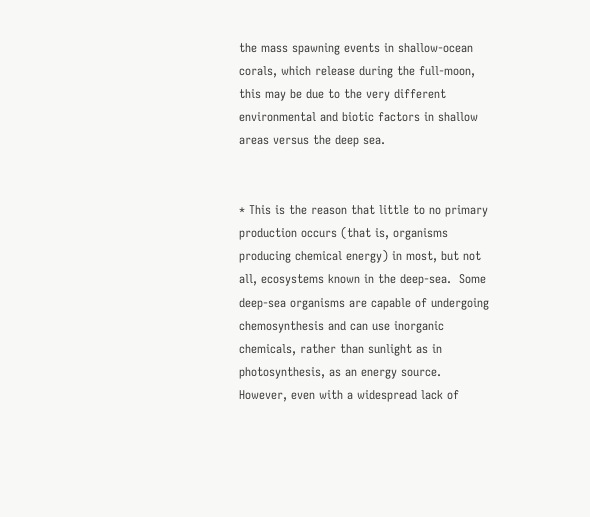the mass spawning events in shallow-ocean corals, which release during the full-moon, this may be due to the very different environmental and biotic factors in shallow areas versus the deep sea.


* This is the reason that little to no primary production occurs (that is, organisms producing chemical energy) in most, but not all, ecosystems known in the deep-sea.  Some deep-sea organisms are capable of undergoing chemosynthesis and can use inorganic chemicals, rather than sunlight as in photosynthesis, as an energy source.  However, even with a widespread lack of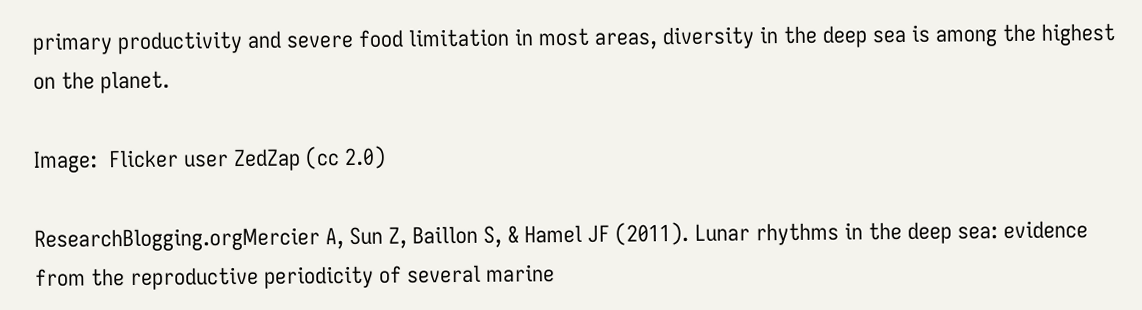primary productivity and severe food limitation in most areas, diversity in the deep sea is among the highest on the planet.

Image:  Flicker user ZedZap (cc 2.0)

ResearchBlogging.orgMercier A, Sun Z, Baillon S, & Hamel JF (2011). Lunar rhythms in the deep sea: evidence from the reproductive periodicity of several marine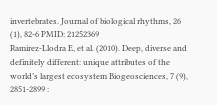invertebrates. Journal of biological rhythms, 26 (1), 82-6 PMID: 21252369
Ramirez-Llodra E, et al. (2010). Deep, diverse and definitely different: unique attributes of the world’s largest ecosystem Biogeosciences, 7 (9), 2851-2899 :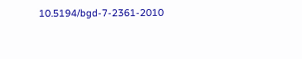10.5194/bgd-7-2361-2010